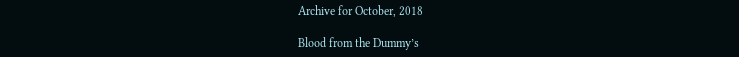Archive for October, 2018

Blood from the Dummy’s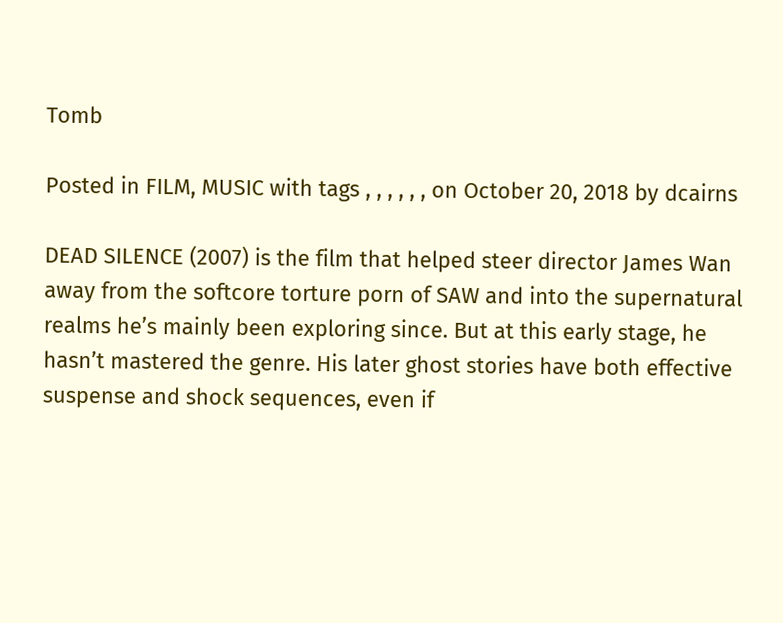Tomb

Posted in FILM, MUSIC with tags , , , , , , on October 20, 2018 by dcairns

DEAD SILENCE (2007) is the film that helped steer director James Wan away from the softcore torture porn of SAW and into the supernatural realms he’s mainly been exploring since. But at this early stage, he hasn’t mastered the genre. His later ghost stories have both effective suspense and shock sequences, even if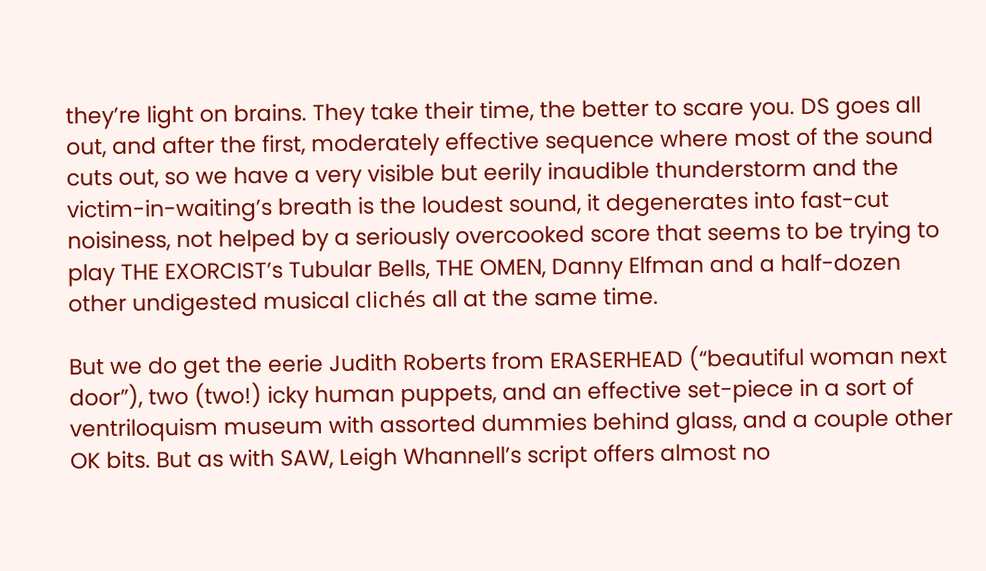they’re light on brains. They take their time, the better to scare you. DS goes all out, and after the first, moderately effective sequence where most of the sound cuts out, so we have a very visible but eerily inaudible thunderstorm and the victim-in-waiting’s breath is the loudest sound, it degenerates into fast-cut noisiness, not helped by a seriously overcooked score that seems to be trying to play THE EXORCIST’s Tubular Bells, THE OMEN, Danny Elfman and a half-dozen other undigested musical clichés all at the same time.

But we do get the eerie Judith Roberts from ERASERHEAD (“beautiful woman next door”), two (two!) icky human puppets, and an effective set-piece in a sort of ventriloquism museum with assorted dummies behind glass, and a couple other OK bits. But as with SAW, Leigh Whannell’s script offers almost no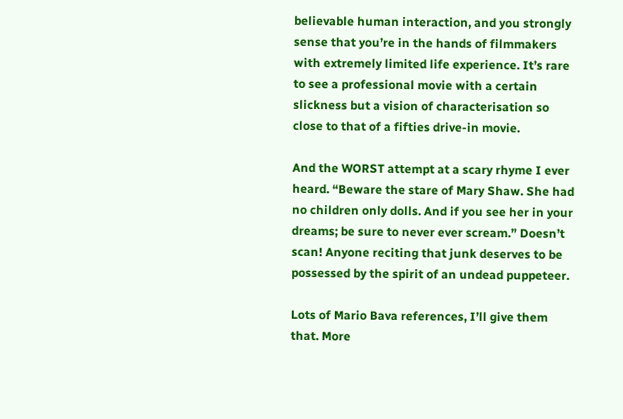believable human interaction, and you strongly sense that you’re in the hands of filmmakers with extremely limited life experience. It’s rare to see a professional movie with a certain slickness but a vision of characterisation so close to that of a fifties drive-in movie.

And the WORST attempt at a scary rhyme I ever heard. “Beware the stare of Mary Shaw. She had no children only dolls. And if you see her in your dreams; be sure to never ever scream.” Doesn’t scan! Anyone reciting that junk deserves to be possessed by the spirit of an undead puppeteer.

Lots of Mario Bava references, I’ll give them that. More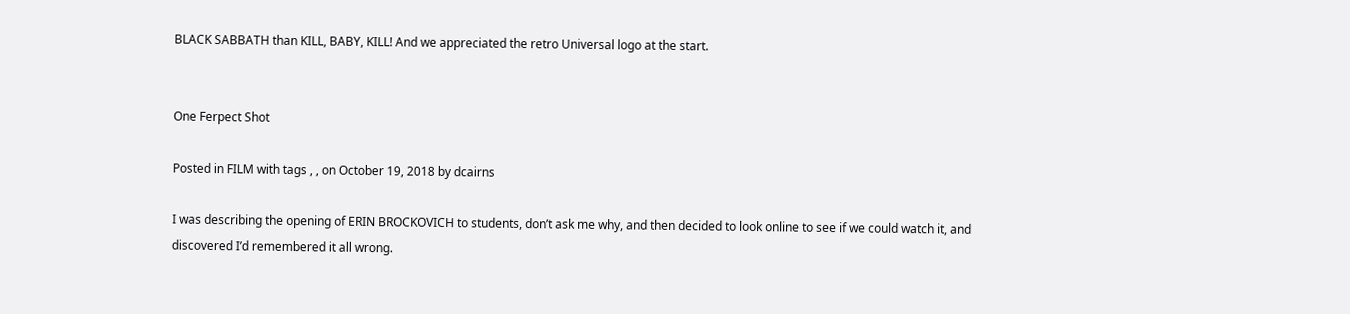BLACK SABBATH than KILL, BABY, KILL! And we appreciated the retro Universal logo at the start.


One Ferpect Shot

Posted in FILM with tags , , on October 19, 2018 by dcairns

I was describing the opening of ERIN BROCKOVICH to students, don’t ask me why, and then decided to look online to see if we could watch it, and discovered I’d remembered it all wrong.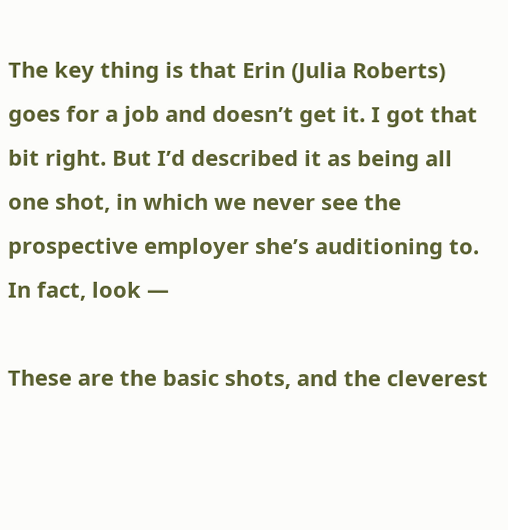The key thing is that Erin (Julia Roberts) goes for a job and doesn’t get it. I got that bit right. But I’d described it as being all one shot, in which we never see the prospective employer she’s auditioning to. In fact, look —

These are the basic shots, and the cleverest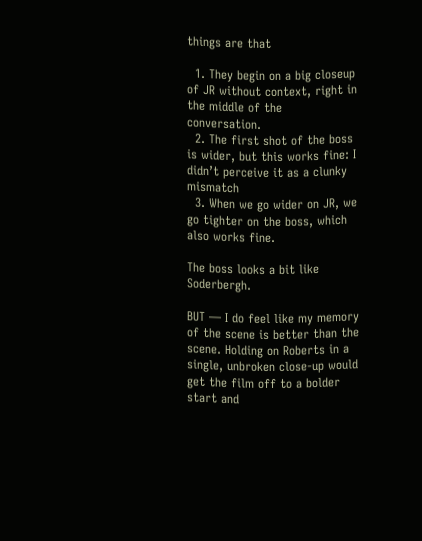things are that

  1. They begin on a big closeup of JR without context, right in the middle of the conversation.
  2. The first shot of the boss is wider, but this works fine: I didn’t perceive it as a clunky mismatch
  3. When we go wider on JR, we go tighter on the boss, which also works fine.

The boss looks a bit like Soderbergh.

BUT — I do feel like my memory of the scene is better than the scene. Holding on Roberts in a single, unbroken close-up would get the film off to a bolder start and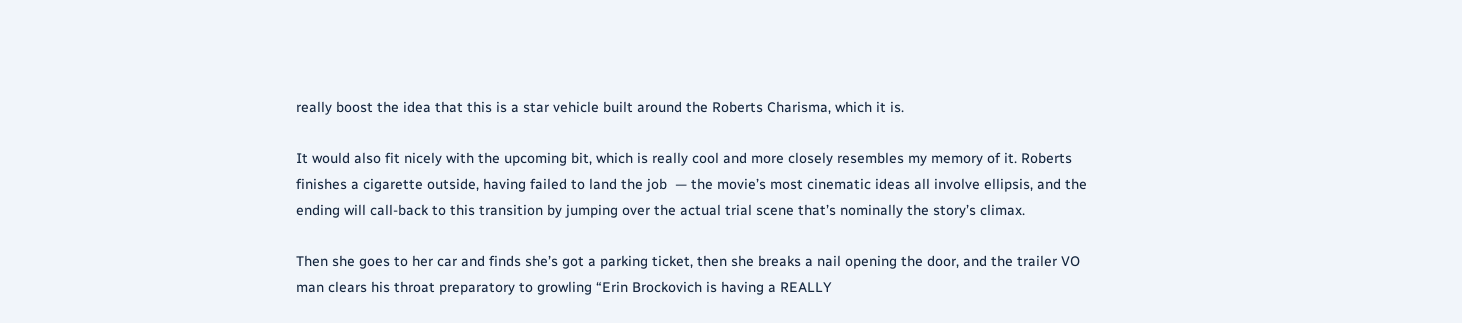really boost the idea that this is a star vehicle built around the Roberts Charisma, which it is.

It would also fit nicely with the upcoming bit, which is really cool and more closely resembles my memory of it. Roberts finishes a cigarette outside, having failed to land the job  — the movie’s most cinematic ideas all involve ellipsis, and the ending will call-back to this transition by jumping over the actual trial scene that’s nominally the story’s climax.

Then she goes to her car and finds she’s got a parking ticket, then she breaks a nail opening the door, and the trailer VO man clears his throat preparatory to growling “Erin Brockovich is having a REALLY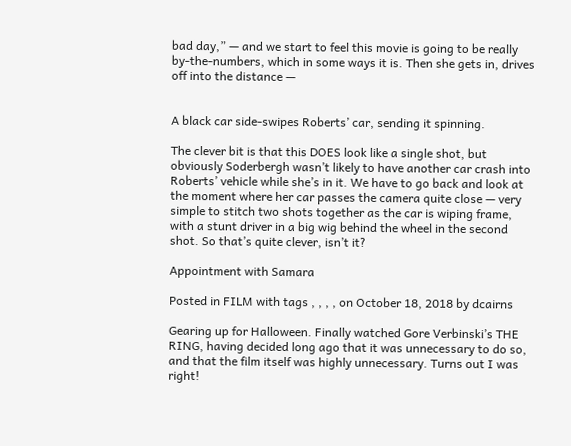bad day,” — and we start to feel this movie is going to be really by-the-numbers, which in some ways it is. Then she gets in, drives off into the distance —


A black car side-swipes Roberts’ car, sending it spinning.

The clever bit is that this DOES look like a single shot, but obviously Soderbergh wasn’t likely to have another car crash into Roberts’ vehicle while she’s in it. We have to go back and look at the moment where her car passes the camera quite close — very simple to stitch two shots together as the car is wiping frame, with a stunt driver in a big wig behind the wheel in the second shot. So that’s quite clever, isn’t it?

Appointment with Samara

Posted in FILM with tags , , , , on October 18, 2018 by dcairns

Gearing up for Halloween. Finally watched Gore Verbinski’s THE RING, having decided long ago that it was unnecessary to do so, and that the film itself was highly unnecessary. Turns out I was right!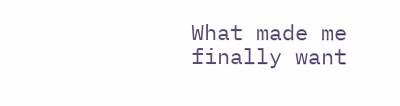What made me finally want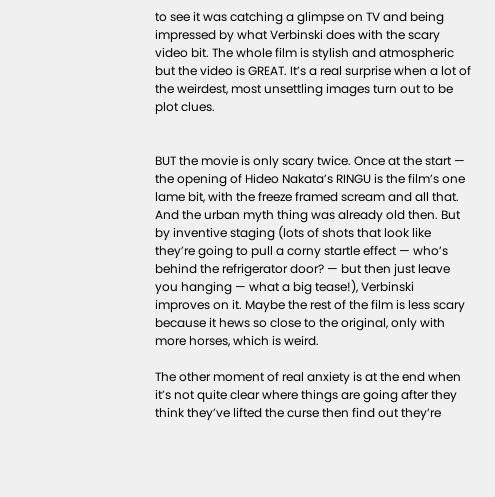to see it was catching a glimpse on TV and being impressed by what Verbinski does with the scary video bit. The whole film is stylish and atmospheric but the video is GREAT. It’s a real surprise when a lot of the weirdest, most unsettling images turn out to be plot clues.


BUT the movie is only scary twice. Once at the start — the opening of Hideo Nakata’s RINGU is the film’s one lame bit, with the freeze framed scream and all that. And the urban myth thing was already old then. But by inventive staging (lots of shots that look like they’re going to pull a corny startle effect — who’s behind the refrigerator door? — but then just leave you hanging — what a big tease!), Verbinski improves on it. Maybe the rest of the film is less scary because it hews so close to the original, only with more horses, which is weird.

The other moment of real anxiety is at the end when it’s not quite clear where things are going after they think they’ve lifted the curse then find out they’re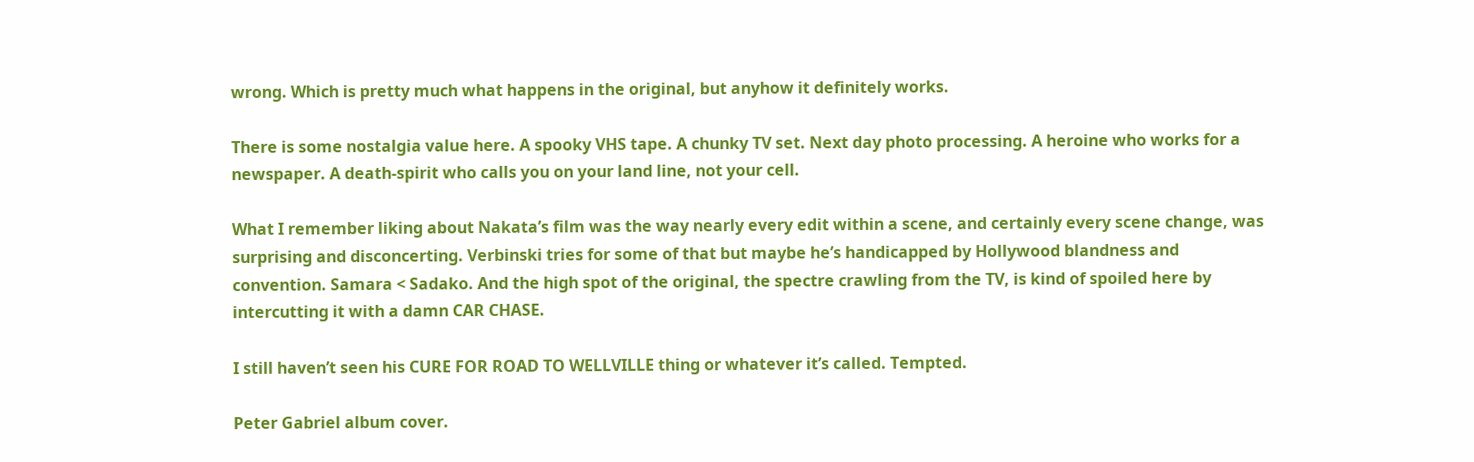wrong. Which is pretty much what happens in the original, but anyhow it definitely works.

There is some nostalgia value here. A spooky VHS tape. A chunky TV set. Next day photo processing. A heroine who works for a newspaper. A death-spirit who calls you on your land line, not your cell.

What I remember liking about Nakata’s film was the way nearly every edit within a scene, and certainly every scene change, was surprising and disconcerting. Verbinski tries for some of that but maybe he’s handicapped by Hollywood blandness and convention. Samara < Sadako. And the high spot of the original, the spectre crawling from the TV, is kind of spoiled here by intercutting it with a damn CAR CHASE.

I still haven’t seen his CURE FOR ROAD TO WELLVILLE thing or whatever it’s called. Tempted.

Peter Gabriel album cover.